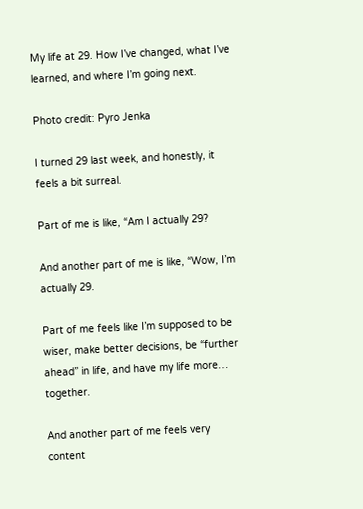My life at 29. How I’ve changed, what I’ve learned, and where I’m going next.

Photo credit: Pyro Jenka

I turned 29 last week, and honestly, it feels a bit surreal.

Part of me is like, “Am I actually 29?

And another part of me is like, “Wow, I’m actually 29.

Part of me feels like I’m supposed to be wiser, make better decisions, be “further ahead” in life, and have my life more… together.

And another part of me feels very content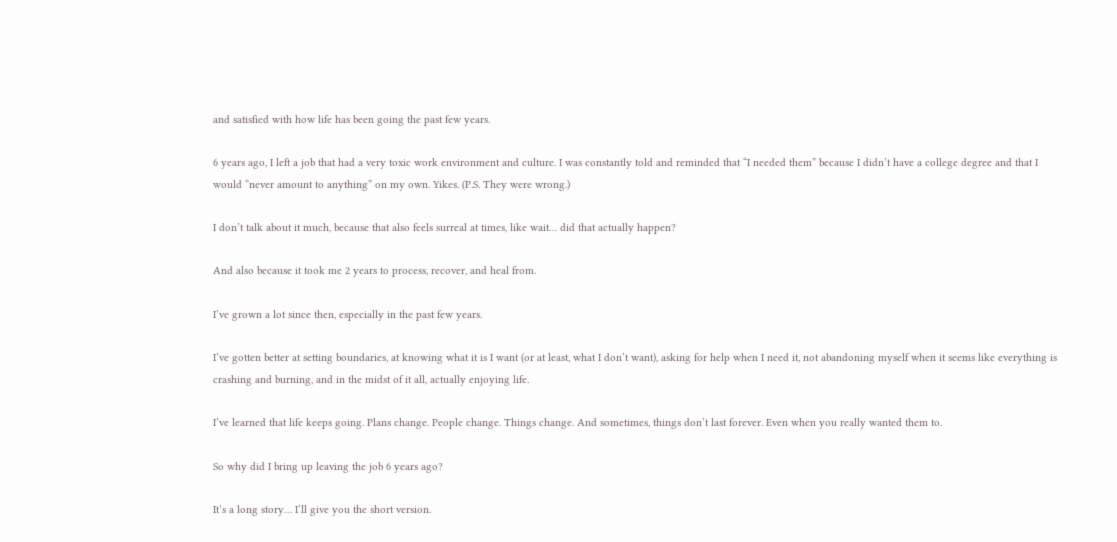and satisfied with how life has been going the past few years.

6 years ago, I left a job that had a very toxic work environment and culture. I was constantly told and reminded that “I needed them” because I didn’t have a college degree and that I would “never amount to anything” on my own. Yikes. (P.S. They were wrong.)

I don’t talk about it much, because that also feels surreal at times, like wait… did that actually happen?

And also because it took me 2 years to process, recover, and heal from.

I’ve grown a lot since then, especially in the past few years.

I’ve gotten better at setting boundaries, at knowing what it is I want (or at least, what I don’t want), asking for help when I need it, not abandoning myself when it seems like everything is crashing and burning, and in the midst of it all, actually enjoying life.

I’ve learned that life keeps going. Plans change. People change. Things change. And sometimes, things don’t last forever. Even when you really wanted them to.

So why did I bring up leaving the job 6 years ago?

It’s a long story… I’ll give you the short version.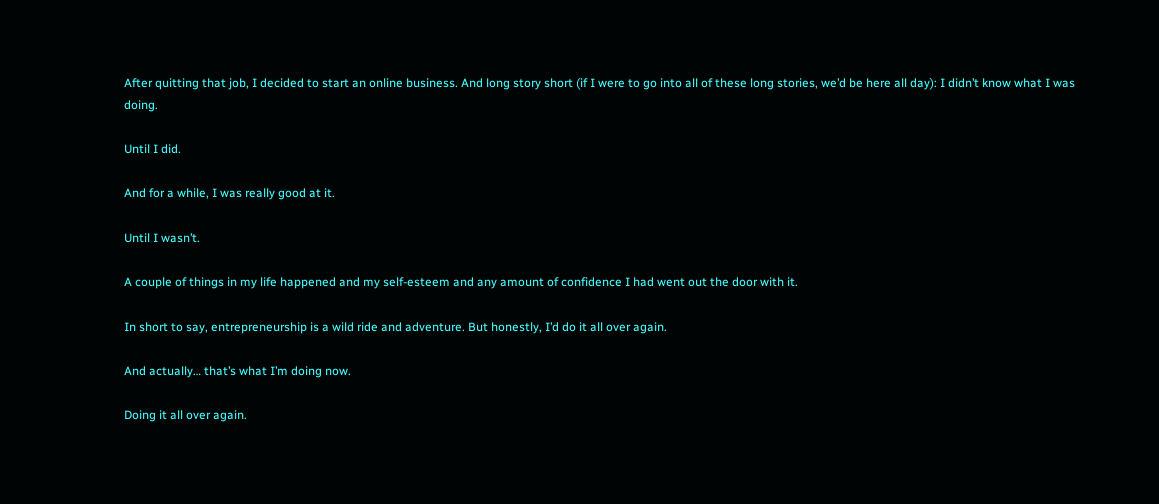After quitting that job, I decided to start an online business. And long story short (if I were to go into all of these long stories, we’d be here all day): I didn’t know what I was doing.

Until I did.

And for a while, I was really good at it.

Until I wasn’t.

A couple of things in my life happened and my self-esteem and any amount of confidence I had went out the door with it.

In short to say, entrepreneurship is a wild ride and adventure. But honestly, I’d do it all over again.

And actually… that’s what I’m doing now.

Doing it all over again.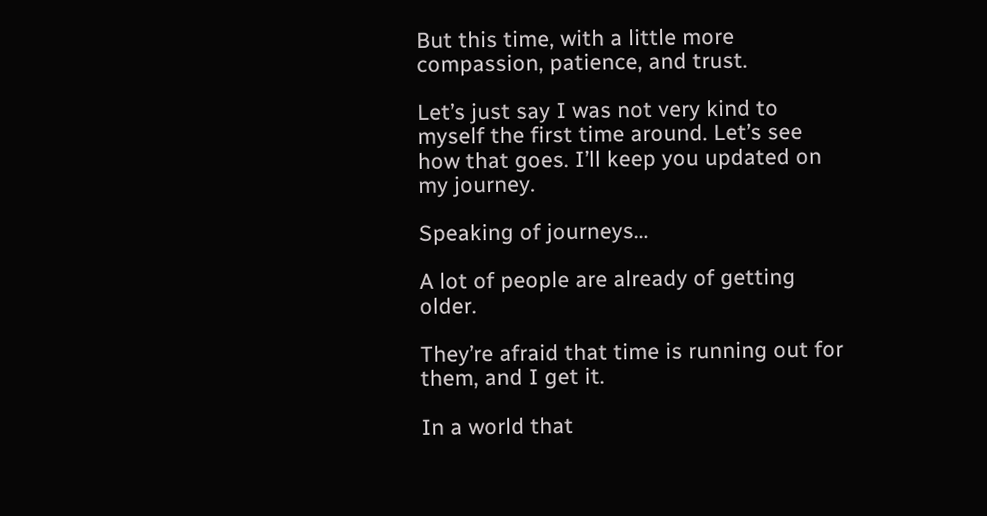But this time, with a little more compassion, patience, and trust.

Let’s just say I was not very kind to myself the first time around. Let’s see how that goes. I’ll keep you updated on my journey.

Speaking of journeys…

A lot of people are already of getting older.

They’re afraid that time is running out for them, and I get it.

In a world that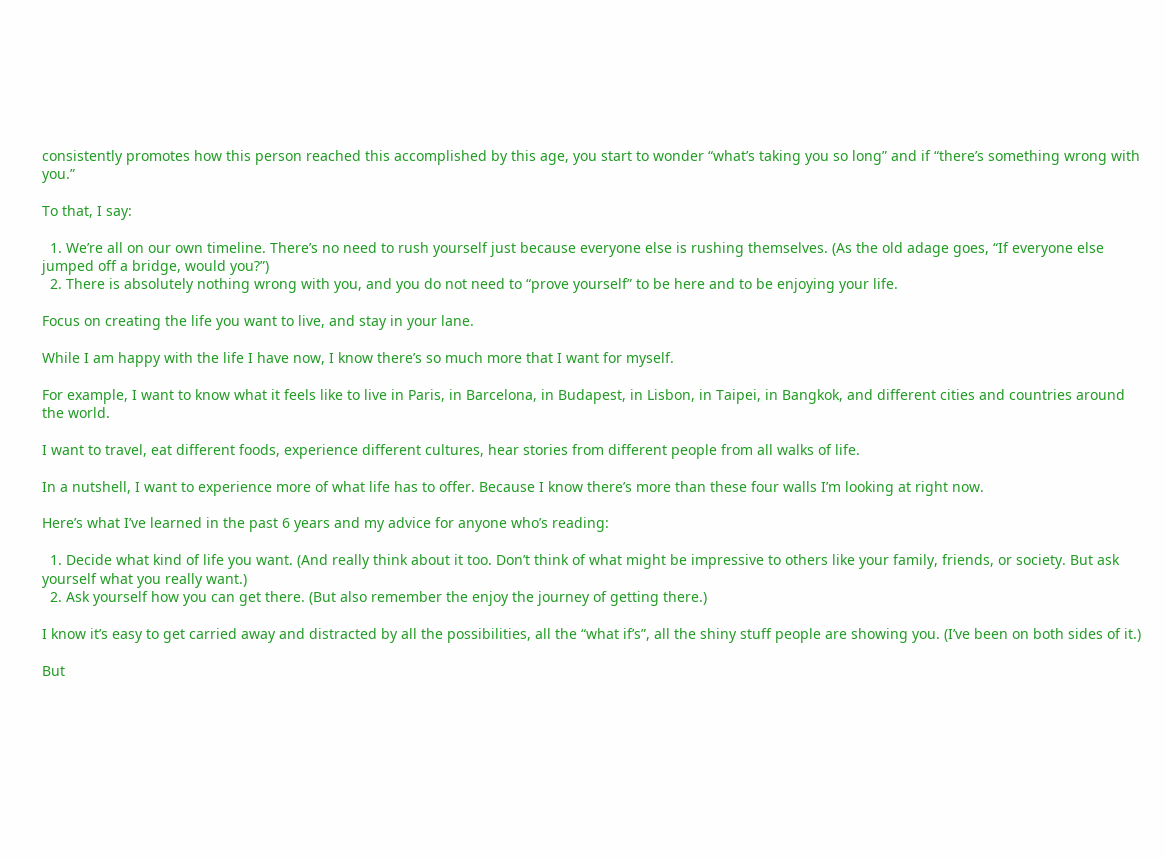consistently promotes how this person reached this accomplished by this age, you start to wonder “what’s taking you so long” and if “there’s something wrong with you.”

To that, I say:

  1. We’re all on our own timeline. There’s no need to rush yourself just because everyone else is rushing themselves. (As the old adage goes, “If everyone else jumped off a bridge, would you?”)
  2. There is absolutely nothing wrong with you, and you do not need to “prove yourself” to be here and to be enjoying your life.

Focus on creating the life you want to live, and stay in your lane.

While I am happy with the life I have now, I know there’s so much more that I want for myself.

For example, I want to know what it feels like to live in Paris, in Barcelona, in Budapest, in Lisbon, in Taipei, in Bangkok, and different cities and countries around the world.

I want to travel, eat different foods, experience different cultures, hear stories from different people from all walks of life.

In a nutshell, I want to experience more of what life has to offer. Because I know there’s more than these four walls I’m looking at right now.

Here’s what I’ve learned in the past 6 years and my advice for anyone who’s reading:

  1. Decide what kind of life you want. (And really think about it too. Don’t think of what might be impressive to others like your family, friends, or society. But ask yourself what you really want.)
  2. Ask yourself how you can get there. (But also remember the enjoy the journey of getting there.)

I know it’s easy to get carried away and distracted by all the possibilities, all the “what if’s”, all the shiny stuff people are showing you. (I’ve been on both sides of it.)

But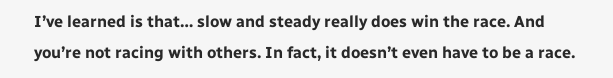I’ve learned is that… slow and steady really does win the race. And you’re not racing with others. In fact, it doesn’t even have to be a race.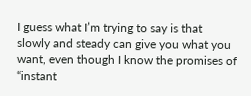I guess what I’m trying to say is that slowly and steady can give you what you want, even though I know the promises of “instant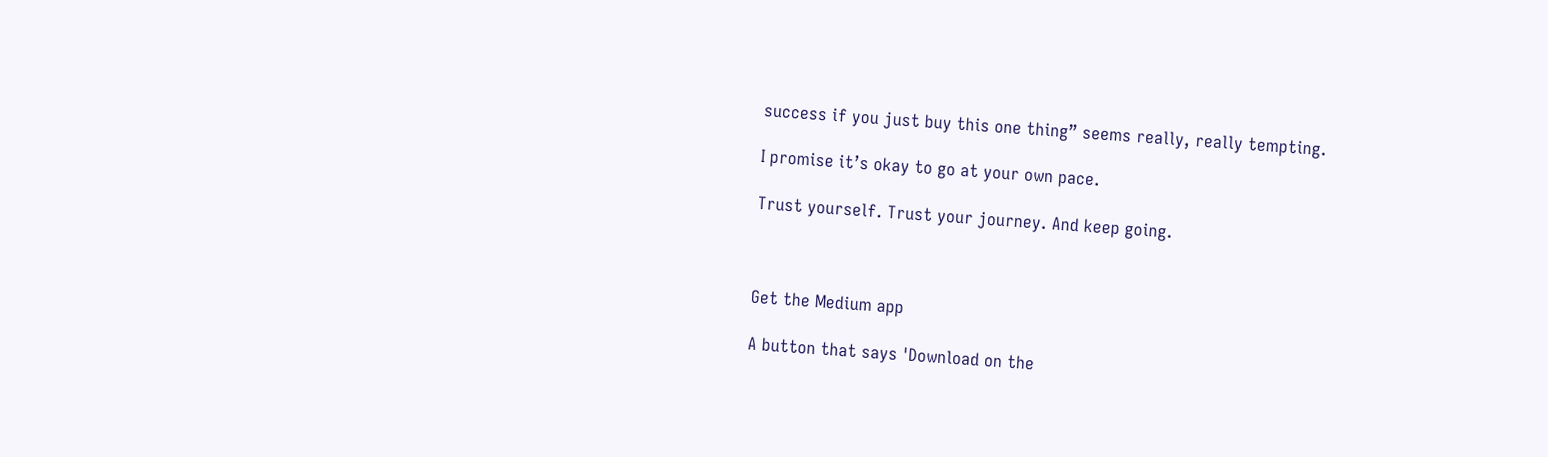success if you just buy this one thing” seems really, really tempting.

I promise it’s okay to go at your own pace.

Trust yourself. Trust your journey. And keep going.



Get the Medium app

A button that says 'Download on the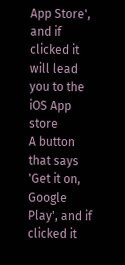App Store', and if clicked it will lead you to the iOS App store
A button that says 'Get it on, Google Play', and if clicked it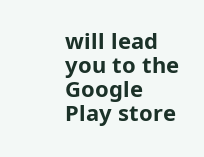will lead you to the Google Play store